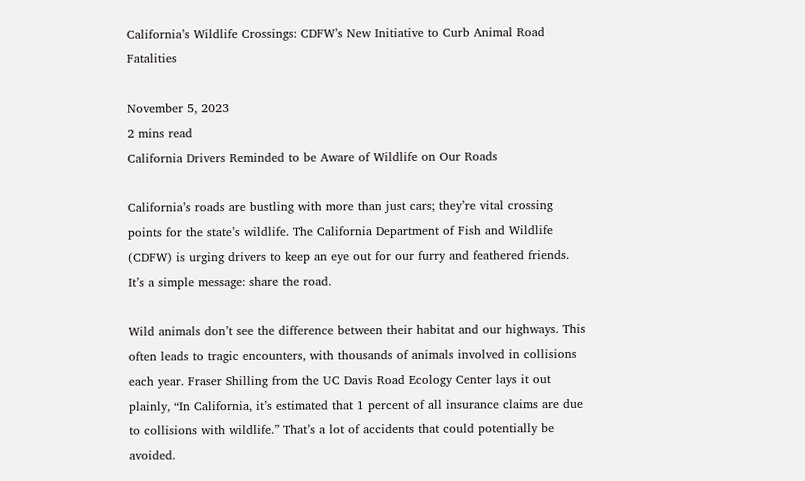California’s Wildlife Crossings: CDFW’s New Initiative to Curb Animal Road Fatalities

November 5, 2023
2 mins read
California Drivers Reminded to be Aware of Wildlife on Our Roads

California’s roads are bustling with more than just cars; they’re vital crossing points for the state’s wildlife. The California Department of Fish and Wildlife (CDFW) is urging drivers to keep an eye out for our furry and feathered friends. It’s a simple message: share the road.

Wild animals don’t see the difference between their habitat and our highways. This often leads to tragic encounters, with thousands of animals involved in collisions each year. Fraser Shilling from the UC Davis Road Ecology Center lays it out plainly, “In California, it’s estimated that 1 percent of all insurance claims are due to collisions with wildlife.” That’s a lot of accidents that could potentially be avoided.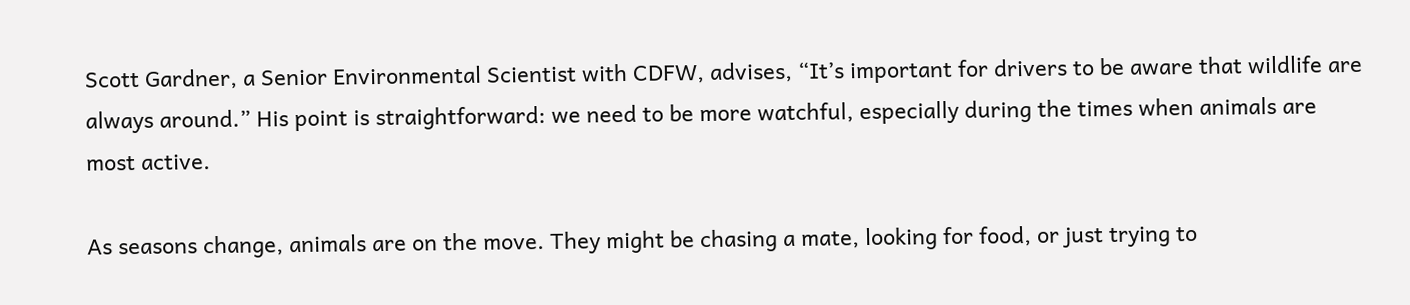Scott Gardner, a Senior Environmental Scientist with CDFW, advises, “It’s important for drivers to be aware that wildlife are always around.” His point is straightforward: we need to be more watchful, especially during the times when animals are most active.

As seasons change, animals are on the move. They might be chasing a mate, looking for food, or just trying to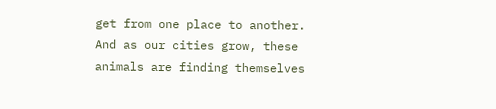get from one place to another. And as our cities grow, these animals are finding themselves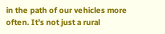in the path of our vehicles more often. It’s not just a rural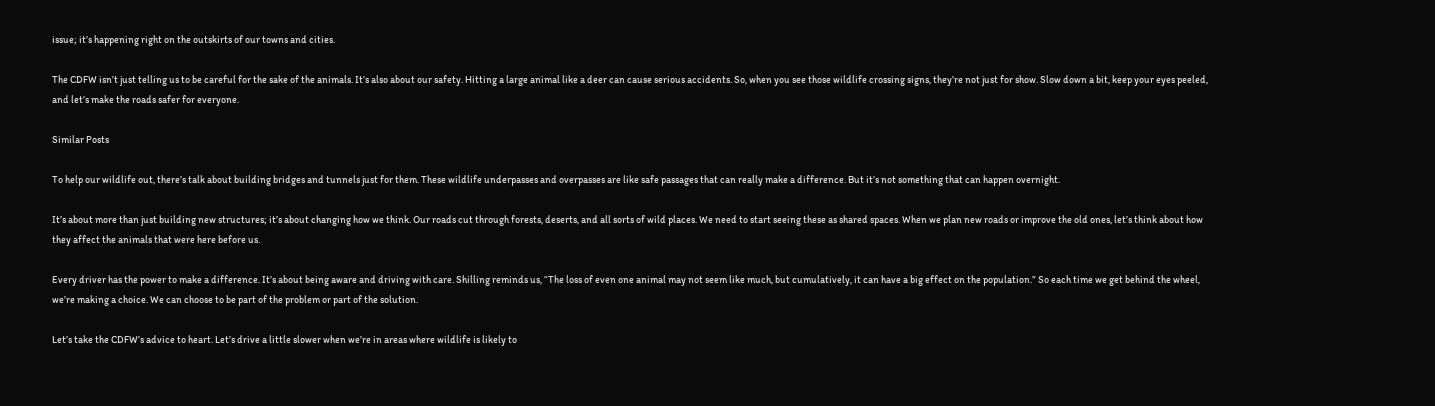issue; it’s happening right on the outskirts of our towns and cities.

The CDFW isn’t just telling us to be careful for the sake of the animals. It’s also about our safety. Hitting a large animal like a deer can cause serious accidents. So, when you see those wildlife crossing signs, they’re not just for show. Slow down a bit, keep your eyes peeled, and let’s make the roads safer for everyone.

Similar Posts

To help our wildlife out, there’s talk about building bridges and tunnels just for them. These wildlife underpasses and overpasses are like safe passages that can really make a difference. But it’s not something that can happen overnight.

It’s about more than just building new structures; it’s about changing how we think. Our roads cut through forests, deserts, and all sorts of wild places. We need to start seeing these as shared spaces. When we plan new roads or improve the old ones, let’s think about how they affect the animals that were here before us.

Every driver has the power to make a difference. It’s about being aware and driving with care. Shilling reminds us, “The loss of even one animal may not seem like much, but cumulatively, it can have a big effect on the population.” So each time we get behind the wheel, we’re making a choice. We can choose to be part of the problem or part of the solution.

Let’s take the CDFW’s advice to heart. Let’s drive a little slower when we’re in areas where wildlife is likely to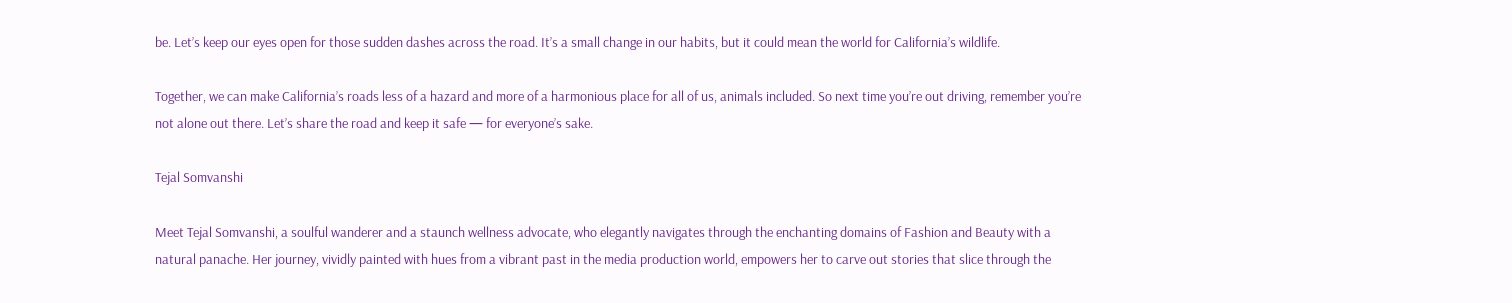be. Let’s keep our eyes open for those sudden dashes across the road. It’s a small change in our habits, but it could mean the world for California’s wildlife.

Together, we can make California’s roads less of a hazard and more of a harmonious place for all of us, animals included. So next time you’re out driving, remember you’re not alone out there. Let’s share the road and keep it safe — for everyone’s sake.

Tejal Somvanshi

Meet Tejal Somvanshi, a soulful wanderer and a staunch wellness advocate, who elegantly navigates through the enchanting domains of Fashion and Beauty with a natural panache. Her journey, vividly painted with hues from a vibrant past in the media production world, empowers her to carve out stories that slice through the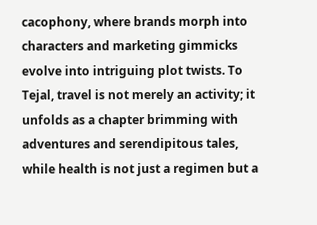cacophony, where brands morph into characters and marketing gimmicks evolve into intriguing plot twists. To Tejal, travel is not merely an activity; it unfolds as a chapter brimming with adventures and serendipitous tales, while health is not just a regimen but a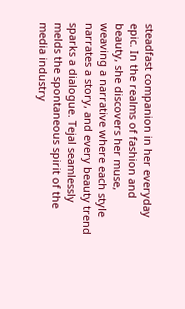steadfast companion in her everyday epic. In the realms of fashion and beauty, she discovers her muse, weaving a narrative where each style narrates a story, and every beauty trend sparks a dialogue. Tejal seamlessly melds the spontaneous spirit of the media industry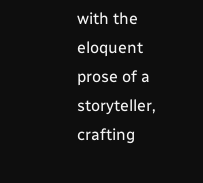with the eloquent prose of a storyteller, crafting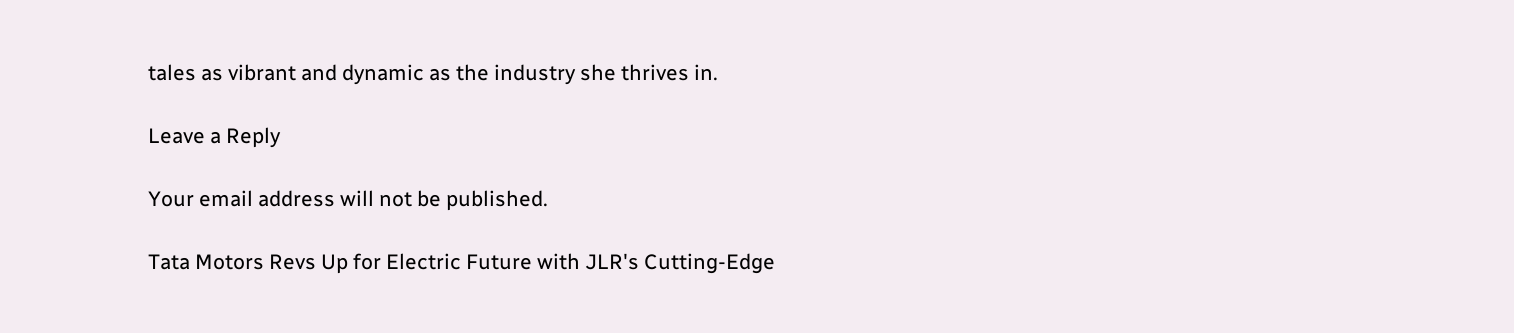tales as vibrant and dynamic as the industry she thrives in.

Leave a Reply

Your email address will not be published.

Tata Motors Revs Up for Electric Future with JLR's Cutting-Edge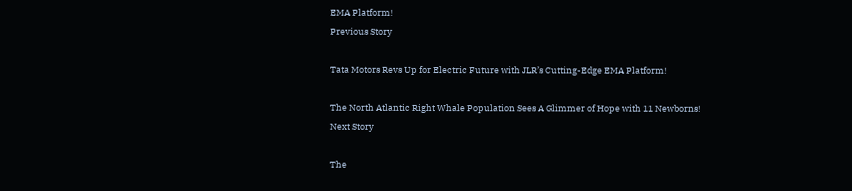EMA Platform!
Previous Story

Tata Motors Revs Up for Electric Future with JLR’s Cutting-Edge EMA Platform!

The North Atlantic Right Whale Population Sees A Glimmer of Hope with 11 Newborns!
Next Story

The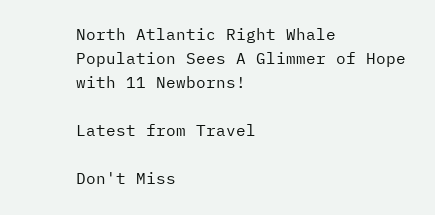North Atlantic Right Whale Population Sees A Glimmer of Hope with 11 Newborns!

Latest from Travel

Don't Miss